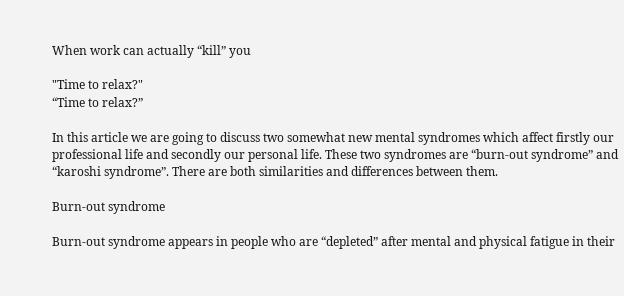When work can actually “kill” you

"Time to relax?"
“Time to relax?”

In this article we are going to discuss two somewhat new mental syndromes which affect firstly our professional life and secondly our personal life. These two syndromes are “burn-out syndrome” and “karoshi syndrome”. There are both similarities and differences between them.

Burn-out syndrome

Burn-out syndrome appears in people who are “depleted” after mental and physical fatigue in their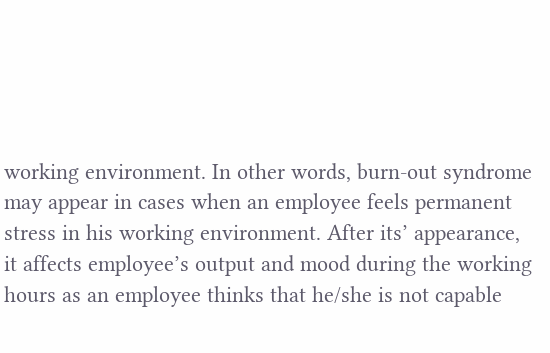working environment. In other words, burn-out syndrome may appear in cases when an employee feels permanent stress in his working environment. After its’ appearance, it affects employee’s output and mood during the working hours as an employee thinks that he/she is not capable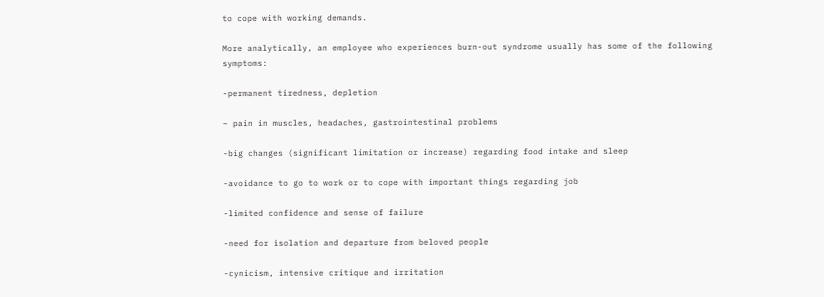to cope with working demands.

More analytically, an employee who experiences burn-out syndrome usually has some of the following symptoms:

-permanent tiredness, depletion

– pain in muscles, headaches, gastrointestinal problems

-big changes (significant limitation or increase) regarding food intake and sleep

-avoidance to go to work or to cope with important things regarding job

-limited confidence and sense of failure

-need for isolation and departure from beloved people

-cynicism, intensive critique and irritation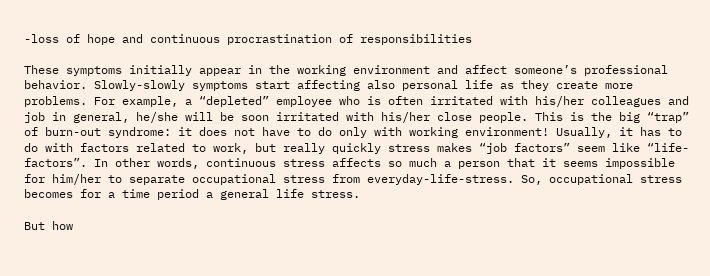-loss of hope and continuous procrastination of responsibilities

These symptoms initially appear in the working environment and affect someone’s professional behavior. Slowly-slowly symptoms start affecting also personal life as they create more problems. For example, a “depleted” employee who is often irritated with his/her colleagues and job in general, he/she will be soon irritated with his/her close people. This is the big “trap” of burn-out syndrome: it does not have to do only with working environment! Usually, it has to do with factors related to work, but really quickly stress makes “job factors” seem like “life-factors”. In other words, continuous stress affects so much a person that it seems impossible for him/her to separate occupational stress from everyday-life-stress. So, occupational stress becomes for a time period a general life stress.

But how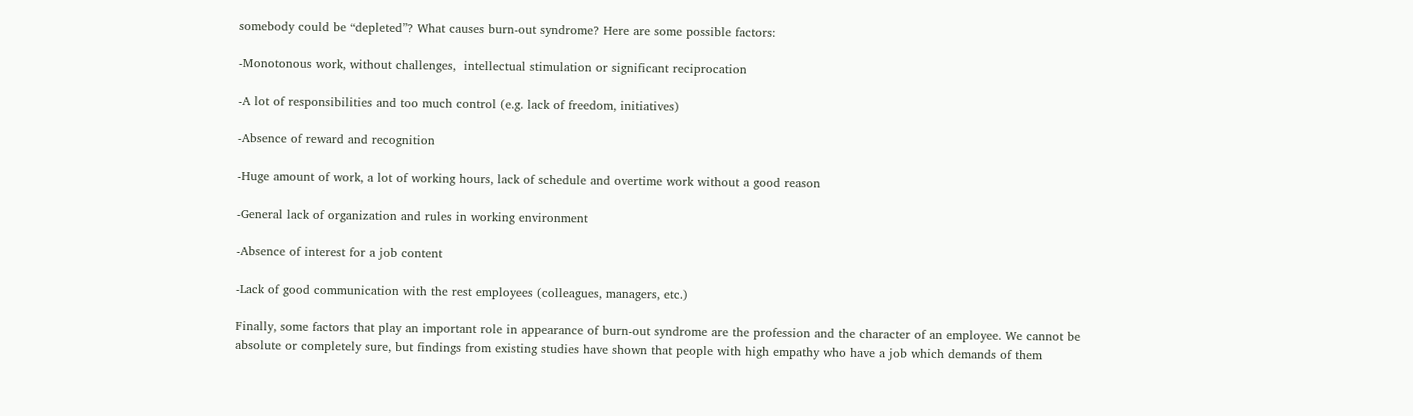somebody could be “depleted”? What causes burn-out syndrome? Here are some possible factors:

-Monotonous work, without challenges,  intellectual stimulation or significant reciprocation

-A lot of responsibilities and too much control (e.g. lack of freedom, initiatives)

-Absence of reward and recognition

-Huge amount of work, a lot of working hours, lack of schedule and overtime work without a good reason

-General lack of organization and rules in working environment

-Absence of interest for a job content

-Lack of good communication with the rest employees (colleagues, managers, etc.)

Finally, some factors that play an important role in appearance of burn-out syndrome are the profession and the character of an employee. We cannot be absolute or completely sure, but findings from existing studies have shown that people with high empathy who have a job which demands of them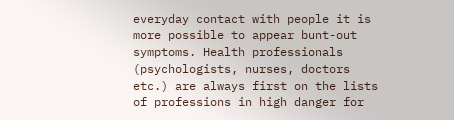everyday contact with people it is more possible to appear bunt-out symptoms. Health professionals (psychologists, nurses, doctors etc.) are always first on the lists of professions in high danger for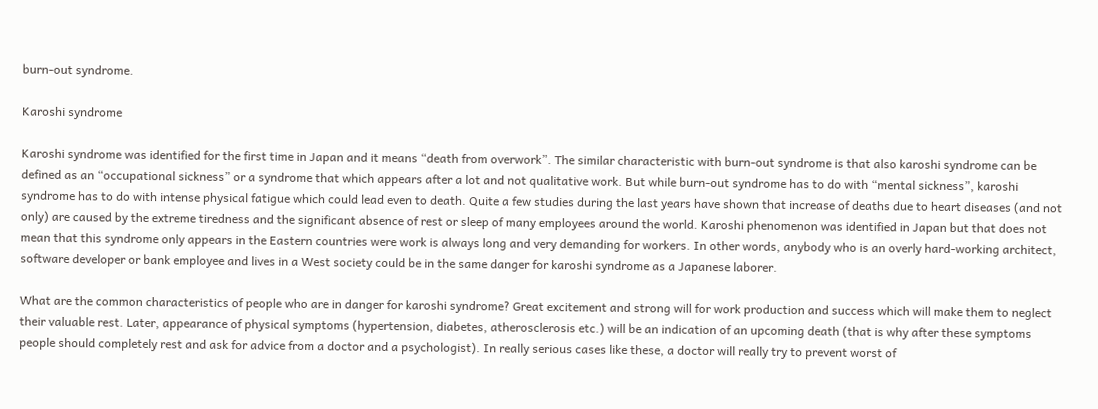burn-out syndrome.

Karoshi syndrome

Karoshi syndrome was identified for the first time in Japan and it means “death from overwork”. The similar characteristic with burn-out syndrome is that also karoshi syndrome can be defined as an “occupational sickness” or a syndrome that which appears after a lot and not qualitative work. But while burn-out syndrome has to do with “mental sickness”, karoshi syndrome has to do with intense physical fatigue which could lead even to death. Quite a few studies during the last years have shown that increase of deaths due to heart diseases (and not only) are caused by the extreme tiredness and the significant absence of rest or sleep of many employees around the world. Karoshi phenomenon was identified in Japan but that does not mean that this syndrome only appears in the Eastern countries were work is always long and very demanding for workers. In other words, anybody who is an overly hard-working architect,  software developer or bank employee and lives in a West society could be in the same danger for karoshi syndrome as a Japanese laborer.

What are the common characteristics of people who are in danger for karoshi syndrome? Great excitement and strong will for work production and success which will make them to neglect their valuable rest. Later, appearance of physical symptoms (hypertension, diabetes, atherosclerosis etc.) will be an indication of an upcoming death (that is why after these symptoms people should completely rest and ask for advice from a doctor and a psychologist). In really serious cases like these, a doctor will really try to prevent worst of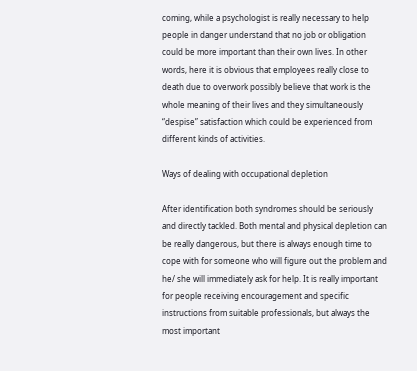coming, while a psychologist is really necessary to help people in danger understand that no job or obligation could be more important than their own lives. In other words, here it is obvious that employees really close to death due to overwork possibly believe that work is the whole meaning of their lives and they simultaneously “despise” satisfaction which could be experienced from different kinds of activities.

Ways of dealing with occupational depletion

After identification both syndromes should be seriously and directly tackled. Both mental and physical depletion can be really dangerous, but there is always enough time to cope with for someone who will figure out the problem and he/ she will immediately ask for help. It is really important for people receiving encouragement and specific instructions from suitable professionals, but always the most important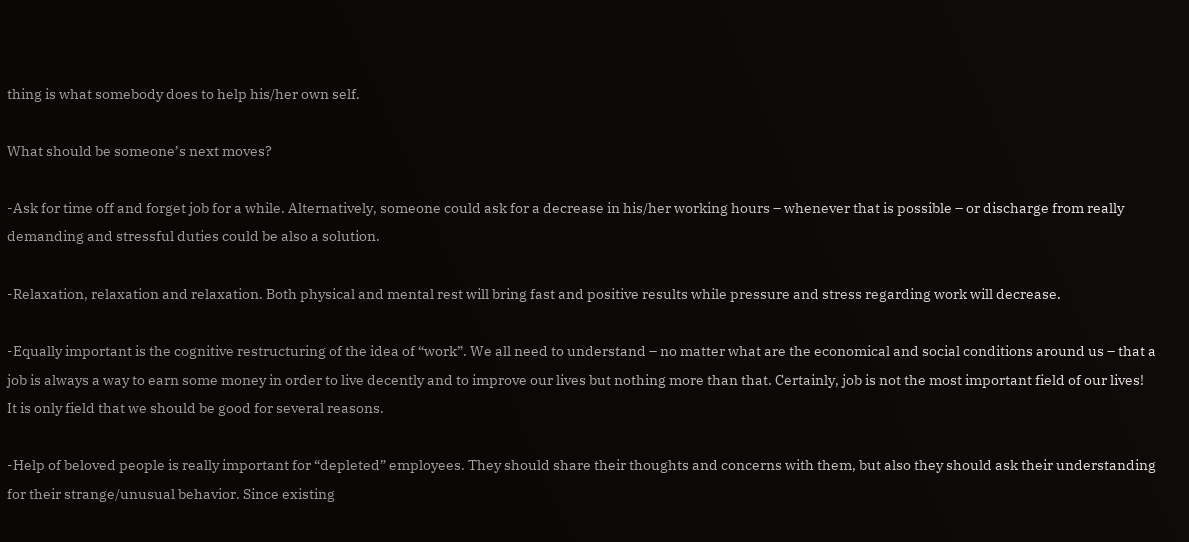thing is what somebody does to help his/her own self.

What should be someone’s next moves?

-Ask for time off and forget job for a while. Alternatively, someone could ask for a decrease in his/her working hours – whenever that is possible – or discharge from really demanding and stressful duties could be also a solution.

-Relaxation, relaxation and relaxation. Both physical and mental rest will bring fast and positive results while pressure and stress regarding work will decrease.

-Equally important is the cognitive restructuring of the idea of “work”. We all need to understand – no matter what are the economical and social conditions around us – that a job is always a way to earn some money in order to live decently and to improve our lives but nothing more than that. Certainly, job is not the most important field of our lives! It is only field that we should be good for several reasons.

-Help of beloved people is really important for “depleted” employees. They should share their thoughts and concerns with them, but also they should ask their understanding for their strange/unusual behavior. Since existing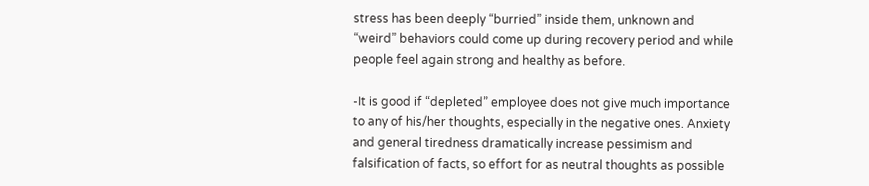stress has been deeply “burried” inside them, unknown and “weird” behaviors could come up during recovery period and while people feel again strong and healthy as before.

-It is good if “depleted” employee does not give much importance to any of his/her thoughts, especially in the negative ones. Anxiety and general tiredness dramatically increase pessimism and falsification of facts, so effort for as neutral thoughts as possible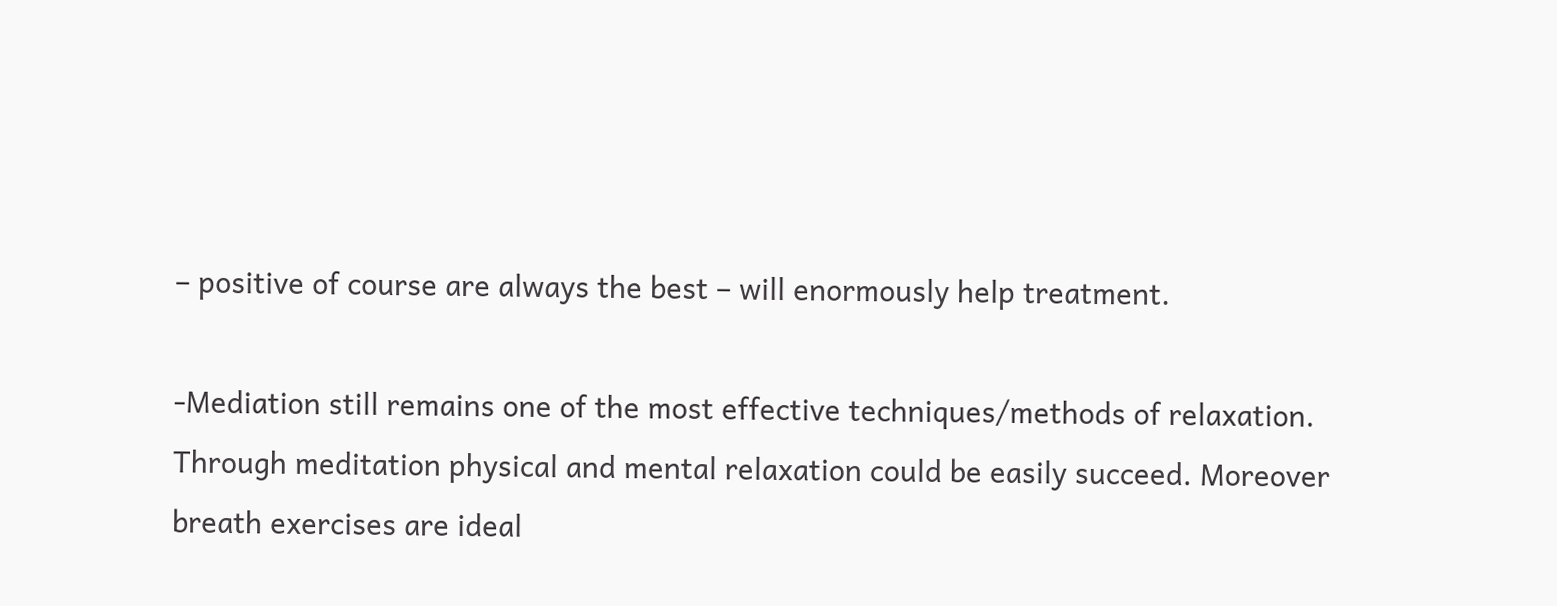– positive of course are always the best – will enormously help treatment.

-Mediation still remains one of the most effective techniques/methods of relaxation. Through meditation physical and mental relaxation could be easily succeed. Moreover breath exercises are ideal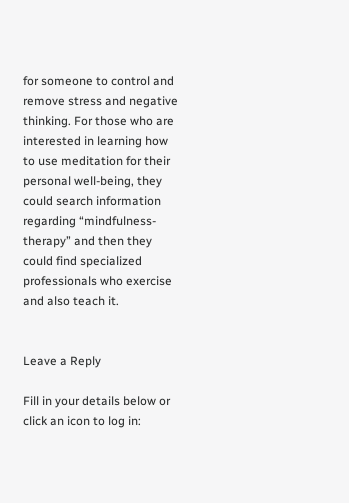for someone to control and remove stress and negative thinking. For those who are interested in learning how to use meditation for their personal well-being, they could search information regarding “mindfulness-therapy” and then they could find specialized professionals who exercise and also teach it.


Leave a Reply

Fill in your details below or click an icon to log in: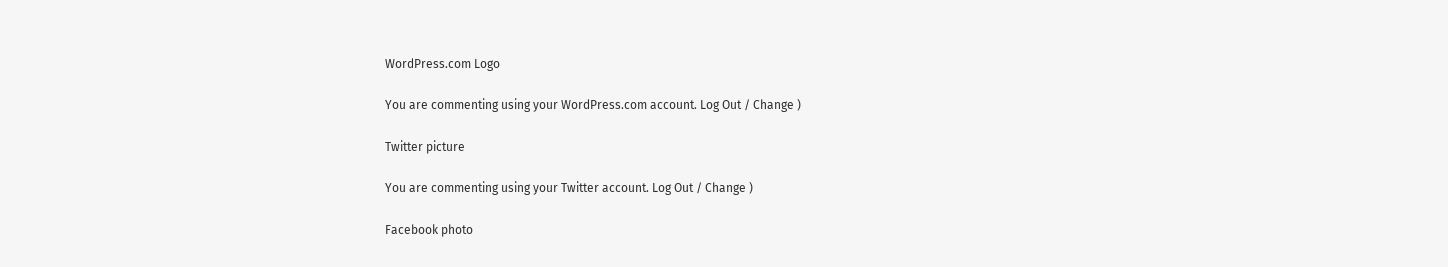WordPress.com Logo

You are commenting using your WordPress.com account. Log Out / Change )

Twitter picture

You are commenting using your Twitter account. Log Out / Change )

Facebook photo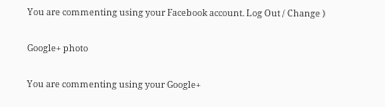You are commenting using your Facebook account. Log Out / Change )

Google+ photo

You are commenting using your Google+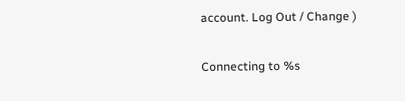account. Log Out / Change )

Connecting to %s